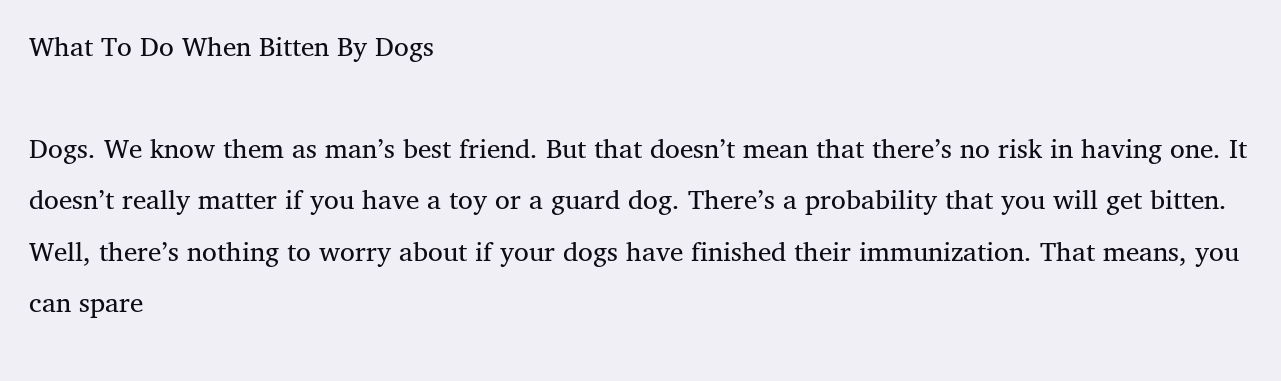What To Do When Bitten By Dogs

Dogs. We know them as man’s best friend. But that doesn’t mean that there’s no risk in having one. It doesn’t really matter if you have a toy or a guard dog. There’s a probability that you will get bitten. Well, there’s nothing to worry about if your dogs have finished their immunization. That means, you can spare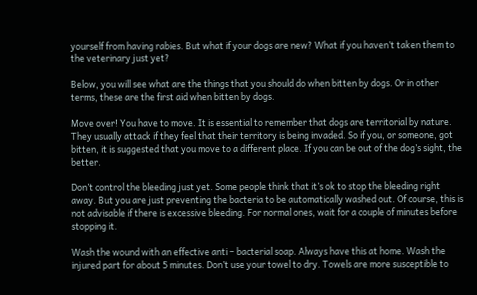yourself from having rabies. But what if your dogs are new? What if you haven’t taken them to the veterinary just yet?

Below, you will see what are the things that you should do when bitten by dogs. Or in other terms, these are the first aid when bitten by dogs.

Move over! You have to move. It is essential to remember that dogs are territorial by nature. They usually attack if they feel that their territory is being invaded. So if you, or someone, got bitten, it is suggested that you move to a different place. If you can be out of the dog’s sight, the better.

Don’t control the bleeding just yet. Some people think that it’s ok to stop the bleeding right away. But you are just preventing the bacteria to be automatically washed out. Of course, this is not advisable if there is excessive bleeding. For normal ones, wait for a couple of minutes before stopping it.

Wash the wound with an effective anti – bacterial soap. Always have this at home. Wash the injured part for about 5 minutes. Don’t use your towel to dry. Towels are more susceptible to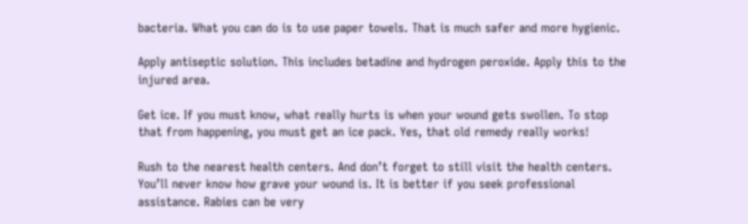bacteria. What you can do is to use paper towels. That is much safer and more hygienic.

Apply antiseptic solution. This includes betadine and hydrogen peroxide. Apply this to the injured area.

Get ice. If you must know, what really hurts is when your wound gets swollen. To stop that from happening, you must get an ice pack. Yes, that old remedy really works!

Rush to the nearest health centers. And don’t forget to still visit the health centers. You’ll never know how grave your wound is. It is better if you seek professional assistance. Rabies can be very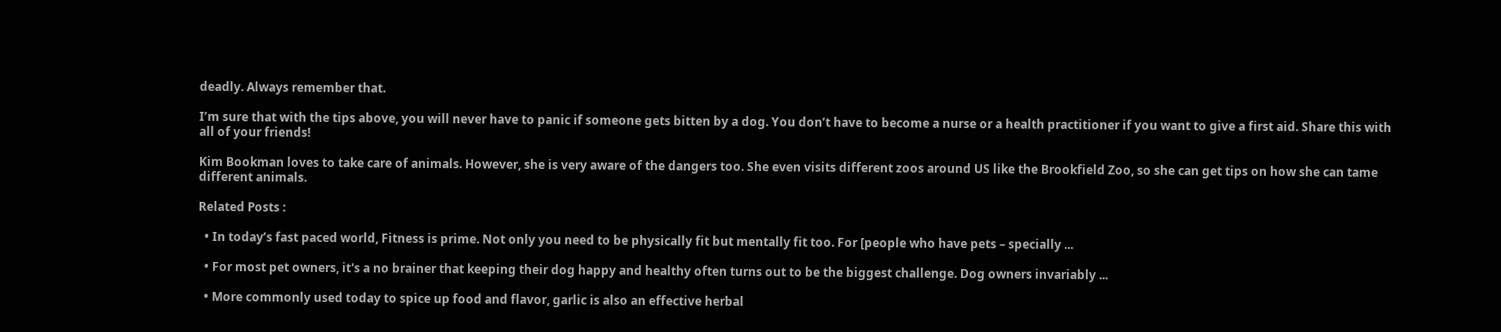deadly. Always remember that.

I’m sure that with the tips above, you will never have to panic if someone gets bitten by a dog. You don’t have to become a nurse or a health practitioner if you want to give a first aid. Share this with all of your friends!

Kim Bookman loves to take care of animals. However, she is very aware of the dangers too. She even visits different zoos around US like the Brookfield Zoo, so she can get tips on how she can tame different animals.

Related Posts :

  • In today’s fast paced world, Fitness is prime. Not only you need to be physically fit but mentally fit too. For [people who have pets – specially ...

  • For most pet owners, it's a no brainer that keeping their dog happy and healthy often turns out to be the biggest challenge. Dog owners invariably ...

  • More commonly used today to spice up food and flavor, garlic is also an effective herbal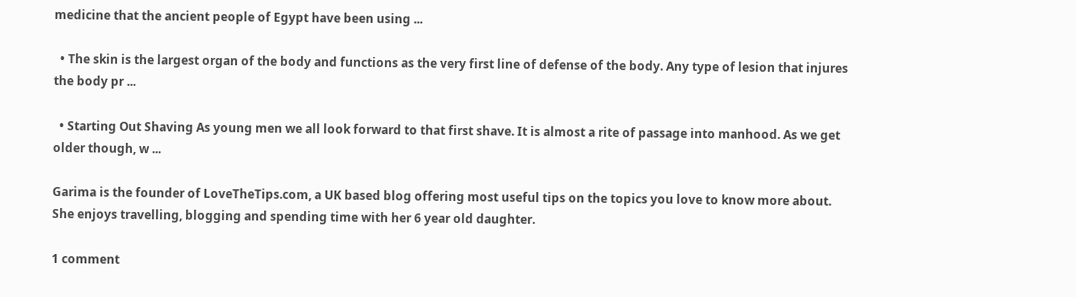medicine that the ancient people of Egypt have been using ...

  • The skin is the largest organ of the body and functions as the very first line of defense of the body. Any type of lesion that injures the body pr ...

  • Starting Out Shaving As young men we all look forward to that first shave. It is almost a rite of passage into manhood. As we get older though, w ...

Garima is the founder of LoveTheTips.com, a UK based blog offering most useful tips on the topics you love to know more about. She enjoys travelling, blogging and spending time with her 6 year old daughter.

1 comment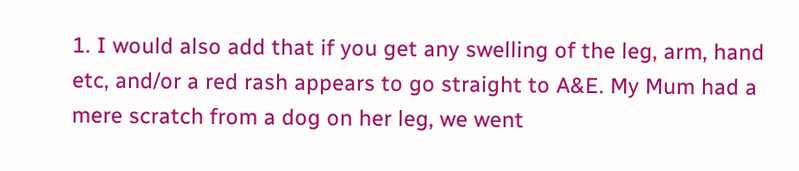1. I would also add that if you get any swelling of the leg, arm, hand etc, and/or a red rash appears to go straight to A&E. My Mum had a mere scratch from a dog on her leg, we went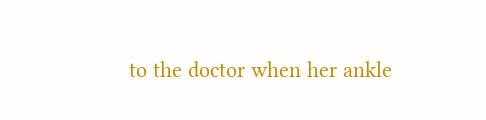to the doctor when her ankle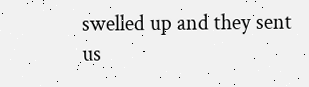swelled up and they sent us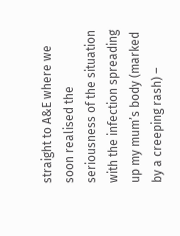straight to A&E where we soon realised the seriousness of the situation with the infection spreading up my mum’s body (marked by a creeping rash) –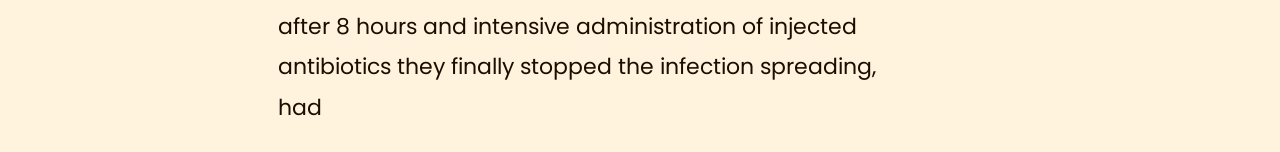after 8 hours and intensive administration of injected antibiotics they finally stopped the infection spreading, had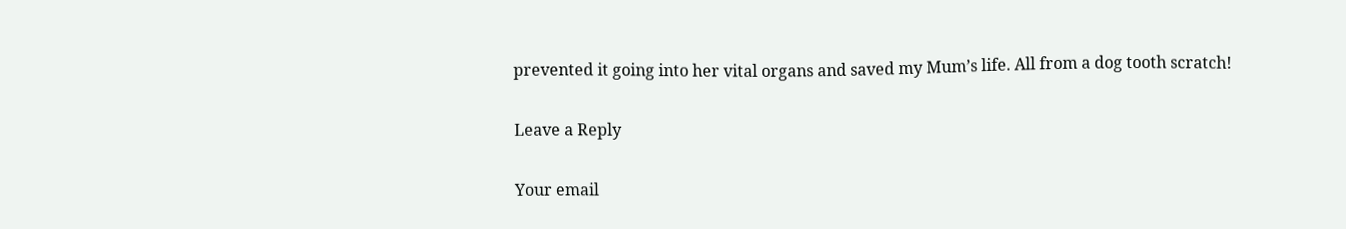prevented it going into her vital organs and saved my Mum’s life. All from a dog tooth scratch!

Leave a Reply

Your email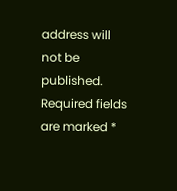address will not be published. Required fields are marked *